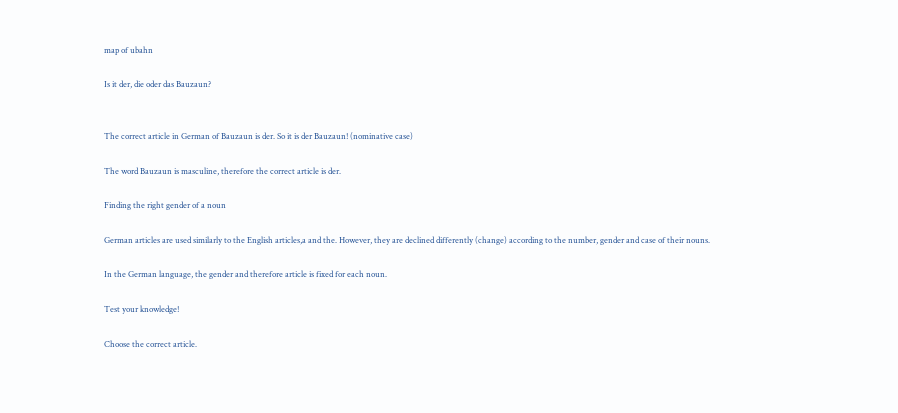map of ubahn

Is it der, die oder das Bauzaun?


The correct article in German of Bauzaun is der. So it is der Bauzaun! (nominative case)

The word Bauzaun is masculine, therefore the correct article is der.

Finding the right gender of a noun

German articles are used similarly to the English articles,a and the. However, they are declined differently (change) according to the number, gender and case of their nouns.

In the German language, the gender and therefore article is fixed for each noun.

Test your knowledge!

Choose the correct article.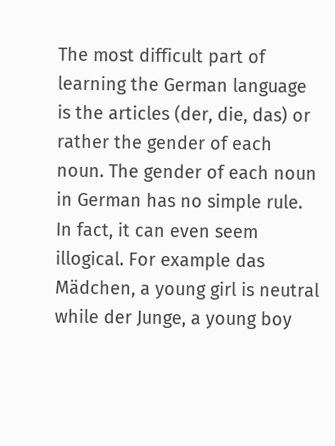The most difficult part of learning the German language is the articles (der, die, das) or rather the gender of each noun. The gender of each noun in German has no simple rule. In fact, it can even seem illogical. For example das Mädchen, a young girl is neutral while der Junge, a young boy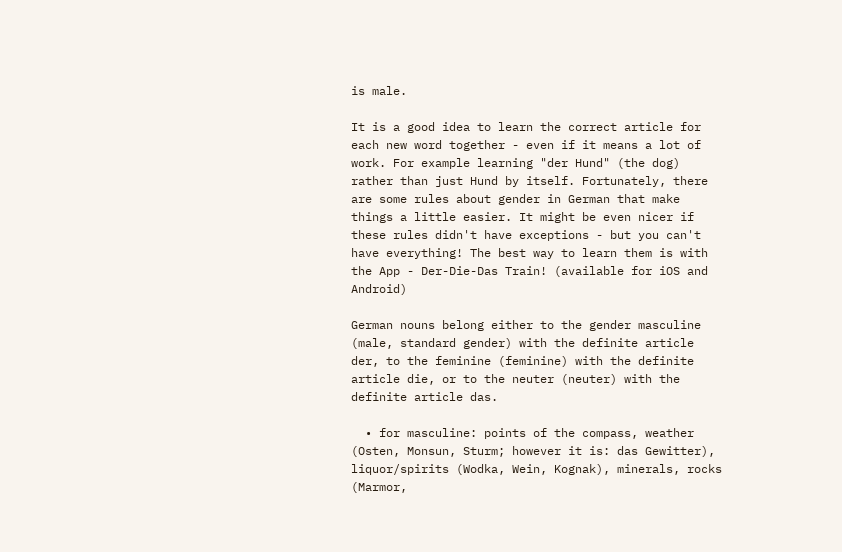is male.

It is a good idea to learn the correct article for each new word together - even if it means a lot of work. For example learning "der Hund" (the dog) rather than just Hund by itself. Fortunately, there are some rules about gender in German that make things a little easier. It might be even nicer if these rules didn't have exceptions - but you can't have everything! The best way to learn them is with the App - Der-Die-Das Train! (available for iOS and Android)

German nouns belong either to the gender masculine (male, standard gender) with the definite article der, to the feminine (feminine) with the definite article die, or to the neuter (neuter) with the definite article das.

  • for masculine: points of the compass, weather (Osten, Monsun, Sturm; however it is: das Gewitter), liquor/spirits (Wodka, Wein, Kognak), minerals, rocks (Marmor,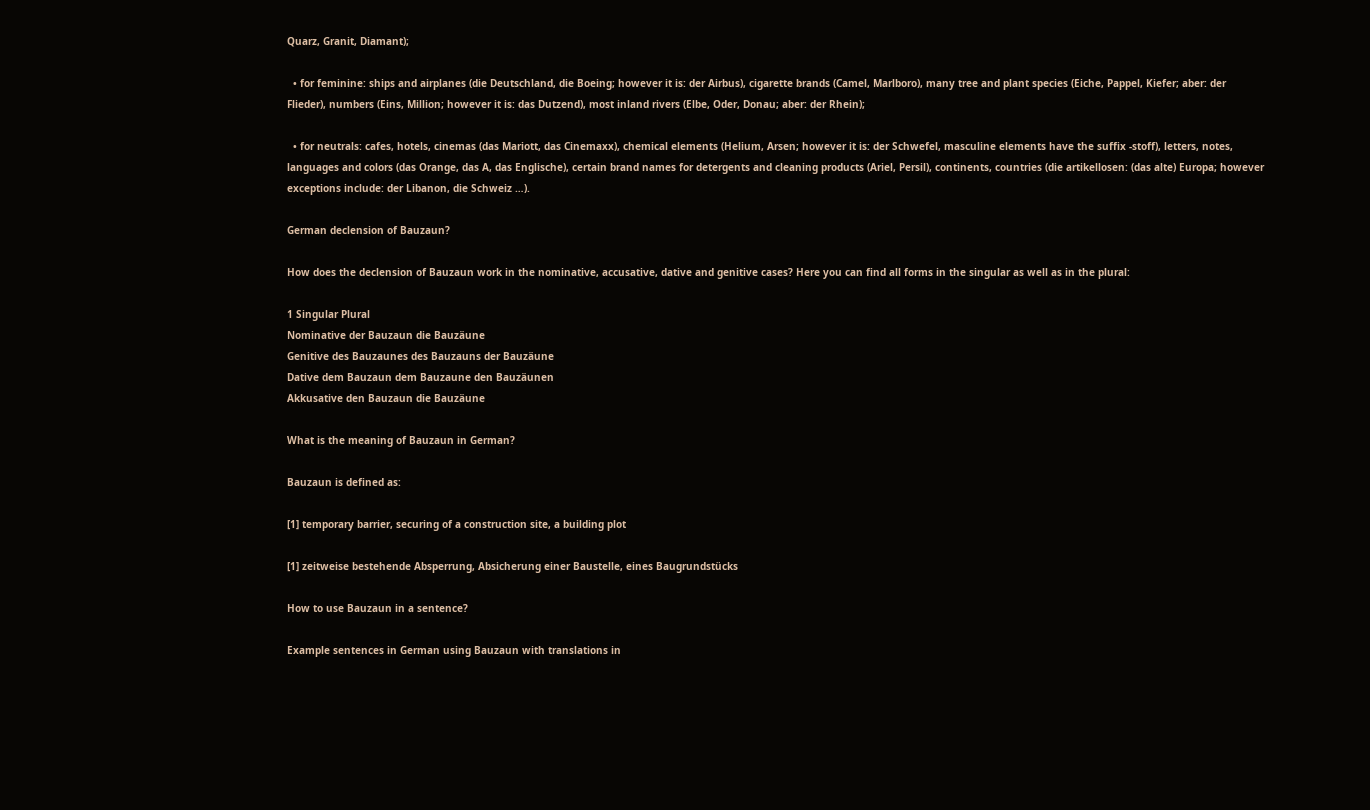Quarz, Granit, Diamant);

  • for feminine: ships and airplanes (die Deutschland, die Boeing; however it is: der Airbus), cigarette brands (Camel, Marlboro), many tree and plant species (Eiche, Pappel, Kiefer; aber: der Flieder), numbers (Eins, Million; however it is: das Dutzend), most inland rivers (Elbe, Oder, Donau; aber: der Rhein);

  • for neutrals: cafes, hotels, cinemas (das Mariott, das Cinemaxx), chemical elements (Helium, Arsen; however it is: der Schwefel, masculine elements have the suffix -stoff), letters, notes, languages and colors (das Orange, das A, das Englische), certain brand names for detergents and cleaning products (Ariel, Persil), continents, countries (die artikellosen: (das alte) Europa; however exceptions include: der Libanon, die Schweiz …).

German declension of Bauzaun?

How does the declension of Bauzaun work in the nominative, accusative, dative and genitive cases? Here you can find all forms in the singular as well as in the plural:

1 Singular Plural
Nominative der Bauzaun die Bauzäune
Genitive des Bauzaunes des Bauzauns der Bauzäune
Dative dem Bauzaun dem Bauzaune den Bauzäunen
Akkusative den Bauzaun die Bauzäune

What is the meaning of Bauzaun in German?

Bauzaun is defined as:

[1] temporary barrier, securing of a construction site, a building plot

[1] zeitweise bestehende Absperrung, Absicherung einer Baustelle, eines Baugrundstücks

How to use Bauzaun in a sentence?

Example sentences in German using Bauzaun with translations in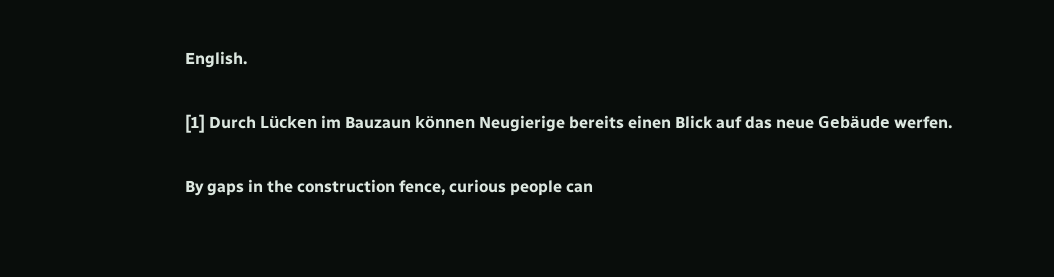English.

[1] Durch Lücken im Bauzaun können Neugierige bereits einen Blick auf das neue Gebäude werfen.

By gaps in the construction fence, curious people can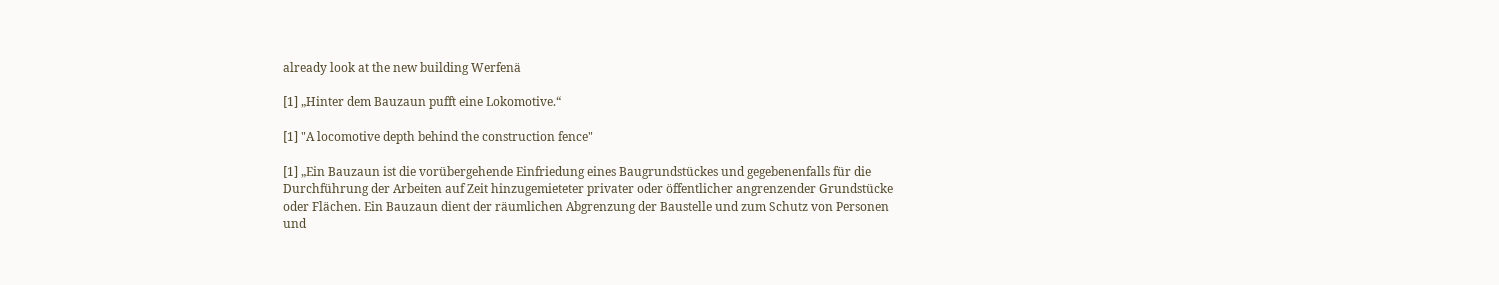already look at the new building Werfenä

[1] „Hinter dem Bauzaun pufft eine Lokomotive.“

[1] "A locomotive depth behind the construction fence"

[1] „Ein Bauzaun ist die vorübergehende Einfriedung eines Baugrundstückes und gegebenenfalls für die Durchführung der Arbeiten auf Zeit hinzugemieteter privater oder öffentlicher angrenzender Grundstücke oder Flächen. Ein Bauzaun dient der räumlichen Abgrenzung der Baustelle und zum Schutz von Personen und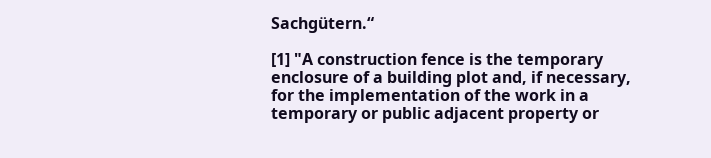Sachgütern.“

[1] "A construction fence is the temporary enclosure of a building plot and, if necessary, for the implementation of the work in a temporary or public adjacent property or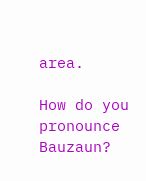area.

How do you pronounce Bauzaun?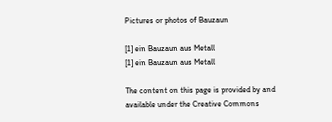Pictures or photos of Bauzaun

[1] ein Bauzaun aus Metall
[1] ein Bauzaun aus Metall

The content on this page is provided by and available under the Creative Commons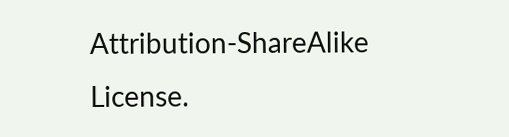Attribution-ShareAlike License.